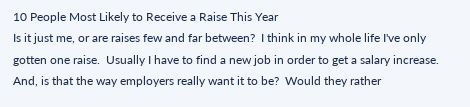10 People Most Likely to Receive a Raise This Year
Is it just me, or are raises few and far between?  I think in my whole life I've only gotten one raise.  Usually I have to find a new job in order to get a salary increase.
And, is that the way employers really want it to be?  Would they rather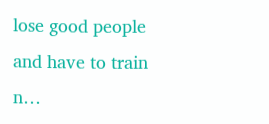lose good people and have to train n…